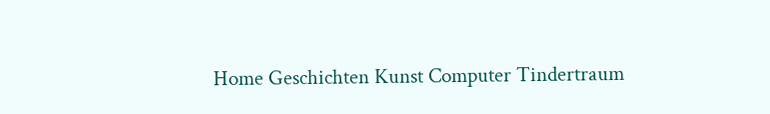Home Geschichten Kunst Computer Tindertraum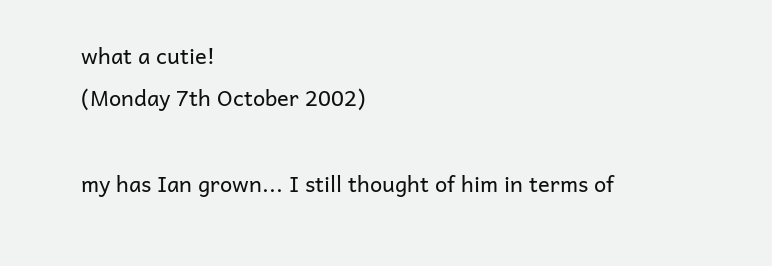what a cutie!
(Monday 7th October 2002)

my has Ian grown... I still thought of him in terms of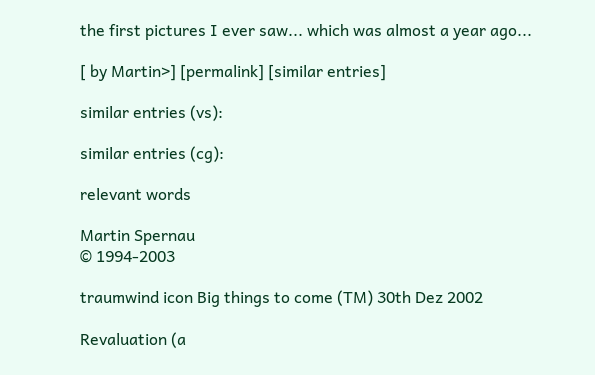the first pictures I ever saw... which was almost a year ago...

[ by Martin>] [permalink] [similar entries]

similar entries (vs):

similar entries (cg):

relevant words

Martin Spernau
© 1994-2003

traumwind icon Big things to come (TM) 30th Dez 2002

Revaluation (a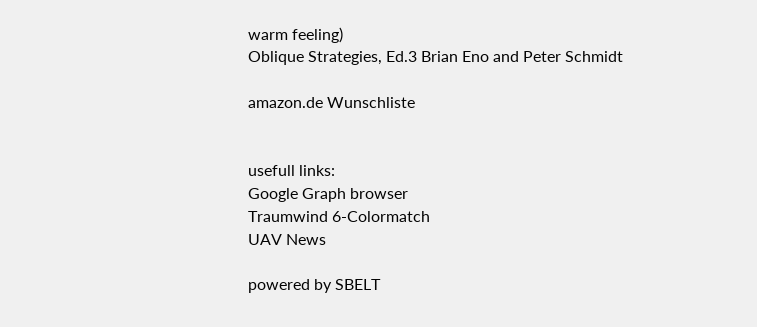warm feeling)
Oblique Strategies, Ed.3 Brian Eno and Peter Schmidt

amazon.de Wunschliste


usefull links:
Google Graph browser
Traumwind 6-Colormatch
UAV News

powered by SBELT